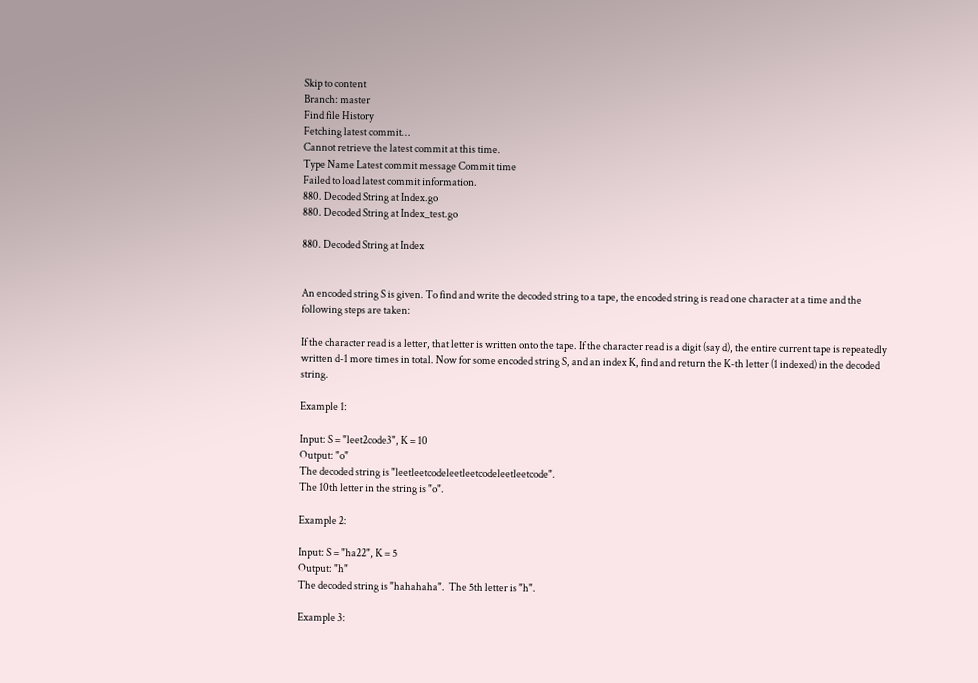Skip to content
Branch: master
Find file History
Fetching latest commit…
Cannot retrieve the latest commit at this time.
Type Name Latest commit message Commit time
Failed to load latest commit information.
880. Decoded String at Index.go
880. Decoded String at Index_test.go

880. Decoded String at Index


An encoded string S is given. To find and write the decoded string to a tape, the encoded string is read one character at a time and the following steps are taken:

If the character read is a letter, that letter is written onto the tape. If the character read is a digit (say d), the entire current tape is repeatedly written d-1 more times in total. Now for some encoded string S, and an index K, find and return the K-th letter (1 indexed) in the decoded string.

Example 1:

Input: S = "leet2code3", K = 10
Output: "o"
The decoded string is "leetleetcodeleetleetcodeleetleetcode".
The 10th letter in the string is "o".

Example 2:

Input: S = "ha22", K = 5
Output: "h"
The decoded string is "hahahaha".  The 5th letter is "h".

Example 3: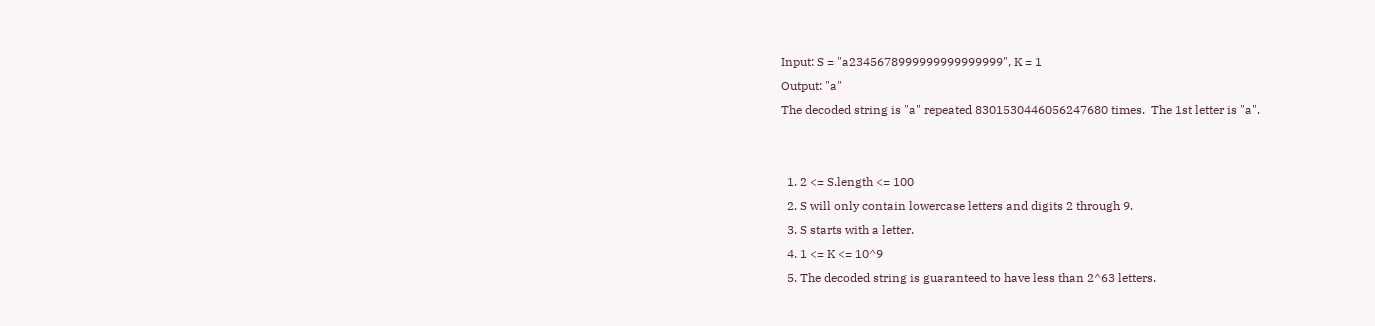Input: S = "a2345678999999999999999", K = 1
Output: "a"
The decoded string is "a" repeated 8301530446056247680 times.  The 1st letter is "a".


  1. 2 <= S.length <= 100
  2. S will only contain lowercase letters and digits 2 through 9.
  3. S starts with a letter.
  4. 1 <= K <= 10^9
  5. The decoded string is guaranteed to have less than 2^63 letters.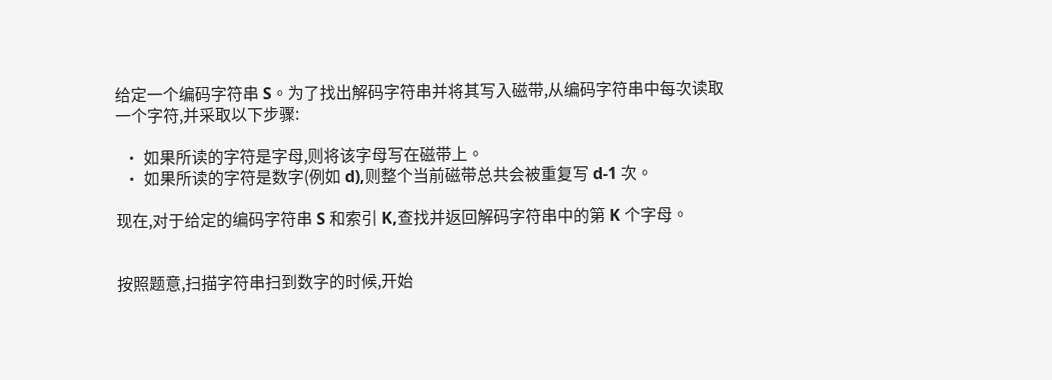给定一个编码字符串 S。为了找出解码字符串并将其写入磁带,从编码字符串中每次读取一个字符,并采取以下步骤:

  • 如果所读的字符是字母,则将该字母写在磁带上。
  • 如果所读的字符是数字(例如 d),则整个当前磁带总共会被重复写 d-1 次。

现在,对于给定的编码字符串 S 和索引 K,查找并返回解码字符串中的第 K 个字母。


按照题意,扫描字符串扫到数字的时候,开始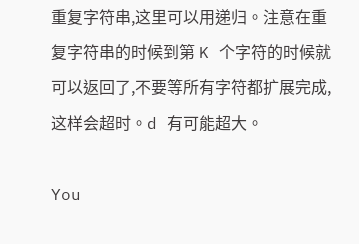重复字符串,这里可以用递归。注意在重复字符串的时候到第 K 个字符的时候就可以返回了,不要等所有字符都扩展完成,这样会超时。d 有可能超大。

You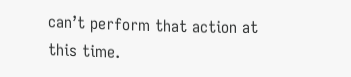can’t perform that action at this time.